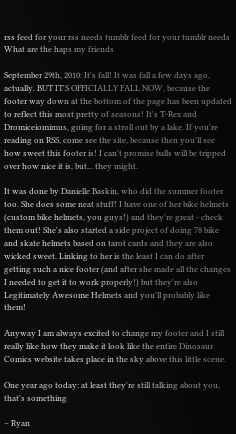rss feed for your rss needs tumblr feed for your tumblr needs
What are the haps my friends

September 29th, 2010: It's fall! It was fall a few days ago, actually. BUT IT'S OFFICIALLY FALL NOW, because the footer way down at the bottom of the page has been updated to reflect this most pretty of seasons! It's T-Rex and Dromiceiomimus, going for a stroll out by a lake. If you're reading on RSS, come see the site, because then you'll see how sweet this footer is! I can't promise balls will be tripped over how nice it is, but... they might.

It was done by Danielle Baskin, who did the summer footer too. She does some neat stuff! I have one of her bike helmets (custom bike helmets, you guys!) and they're great - check them out! She's also started a side project of doing 78 bike and skate helmets based on tarot cards and they are also wicked sweet. Linking to her is the least I can do after getting such a nice footer (and after she made all the changes I needed to get it to work properly!) but they're also Legitimately Awesome Helmets and you'll probably like them!

Anyway I am always excited to change my footer and I still really like how they make it look like the entire Dinosaur Comics website takes place in the sky above this little scene.

One year ago today: at least they're still talking about you, that's something

– Ryan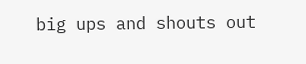big ups and shouts out